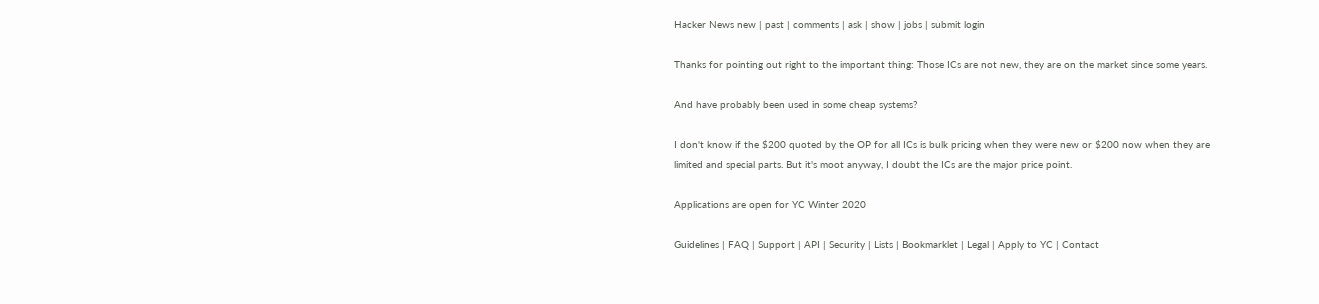Hacker News new | past | comments | ask | show | jobs | submit login

Thanks for pointing out right to the important thing: Those ICs are not new, they are on the market since some years.

And have probably been used in some cheap systems?

I don't know if the $200 quoted by the OP for all ICs is bulk pricing when they were new or $200 now when they are limited and special parts. But it's moot anyway, I doubt the ICs are the major price point.

Applications are open for YC Winter 2020

Guidelines | FAQ | Support | API | Security | Lists | Bookmarklet | Legal | Apply to YC | Contact